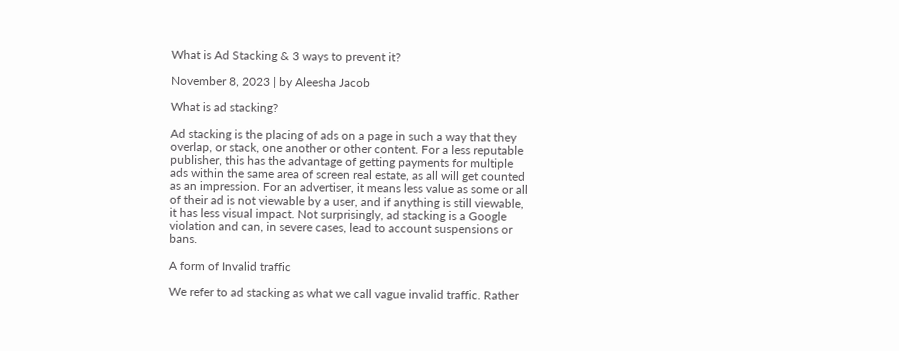What is Ad Stacking & 3 ways to prevent it?

November 8, 2023 | by Aleesha Jacob

What is ad stacking?

Ad stacking is the placing of ads on a page in such a way that they overlap, or stack, one another or other content. For a less reputable publisher, this has the advantage of getting payments for multiple ads within the same area of screen real estate, as all will get counted as an impression. For an advertiser, it means less value as some or all of their ad is not viewable by a user, and if anything is still viewable, it has less visual impact. Not surprisingly, ad stacking is a Google violation and can, in severe cases, lead to account suspensions or bans.

A form of Invalid traffic

We refer to ad stacking as what we call vague invalid traffic. Rather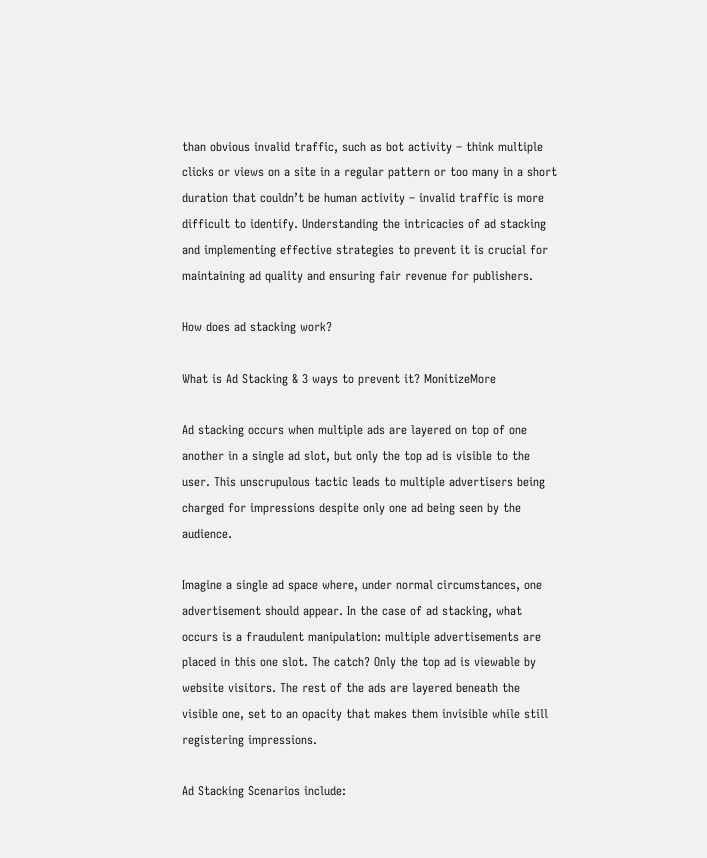than obvious invalid traffic, such as bot activity – think multiple clicks or views on a site in a regular pattern or too many in a short duration that couldn’t be human activity – invalid traffic is more difficult to identify. Understanding the intricacies of ad stacking and implementing effective strategies to prevent it is crucial for maintaining ad quality and ensuring fair revenue for publishers.

How does ad stacking work?

What is Ad Stacking & 3 ways to prevent it? MonitizeMore

Ad stacking occurs when multiple ads are layered on top of one another in a single ad slot, but only the top ad is visible to the user. This unscrupulous tactic leads to multiple advertisers being charged for impressions despite only one ad being seen by the audience.

Imagine a single ad space where, under normal circumstances, one advertisement should appear. In the case of ad stacking, what occurs is a fraudulent manipulation: multiple advertisements are placed in this one slot. The catch? Only the top ad is viewable by website visitors. The rest of the ads are layered beneath the visible one, set to an opacity that makes them invisible while still registering impressions.

Ad Stacking Scenarios include: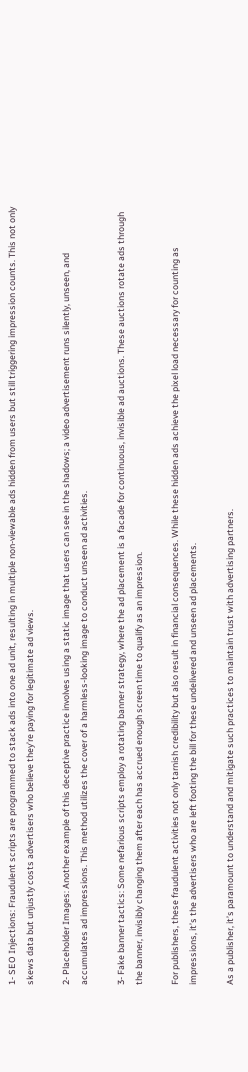1- SEO Injections: Fraudulent scripts are programmed to stack ads into one ad unit, resulting in multiple non-viewable ads hidden from users but still triggering impression counts. This not only skews data but unjustly costs advertisers who believe they’re paying for legitimate ad views.

2- Placeholder Images: Another example of this deceptive practice involves using a static image that users can see in the shadows; a video advertisement runs silently, unseen, and accumulates ad impressions. This method utilizes the cover of a harmless-looking image to conduct unseen ad activities.

3- Fake banner tactics: Some nefarious scripts employ a rotating banner strategy, where the ad placement is a facade for continuous, invisible ad auctions. These auctions rotate ads through the banner, invisibly changing them after each has accrued enough screen time to qualify as an impression.

For publishers, these fraudulent activities not only tarnish credibility but also result in financial consequences. While these hidden ads achieve the pixel load necessary for counting as impressions, it’s the advertisers who are left footing the bill for these undelivered and unseen ad placements.

As a publisher, it’s paramount to understand and mitigate such practices to maintain trust with advertising partners.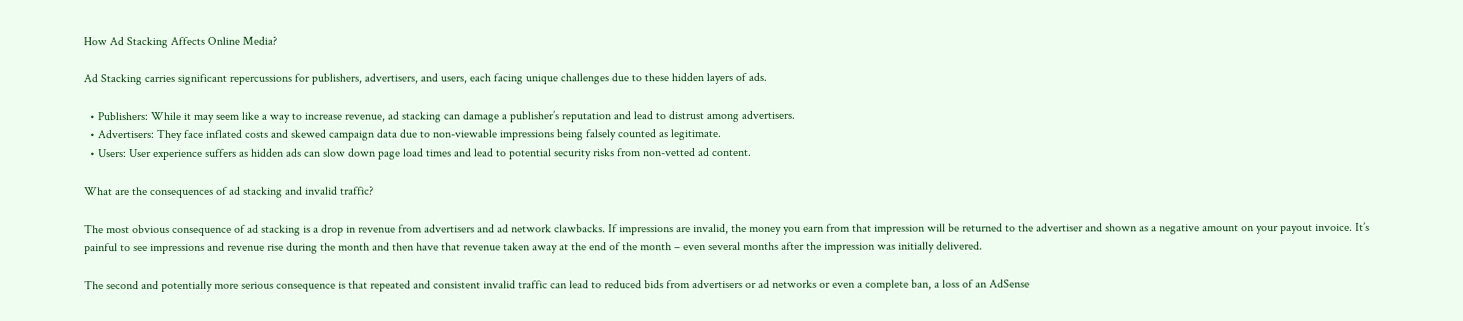How Ad Stacking Affects Online Media?

Ad Stacking carries significant repercussions for publishers, advertisers, and users, each facing unique challenges due to these hidden layers of ads.

  • Publishers: While it may seem like a way to increase revenue, ad stacking can damage a publisher’s reputation and lead to distrust among advertisers.
  • Advertisers: They face inflated costs and skewed campaign data due to non-viewable impressions being falsely counted as legitimate.
  • Users: User experience suffers as hidden ads can slow down page load times and lead to potential security risks from non-vetted ad content.

What are the consequences of ad stacking and invalid traffic?

The most obvious consequence of ad stacking is a drop in revenue from advertisers and ad network clawbacks. If impressions are invalid, the money you earn from that impression will be returned to the advertiser and shown as a negative amount on your payout invoice. It’s painful to see impressions and revenue rise during the month and then have that revenue taken away at the end of the month – even several months after the impression was initially delivered.

The second and potentially more serious consequence is that repeated and consistent invalid traffic can lead to reduced bids from advertisers or ad networks or even a complete ban, a loss of an AdSense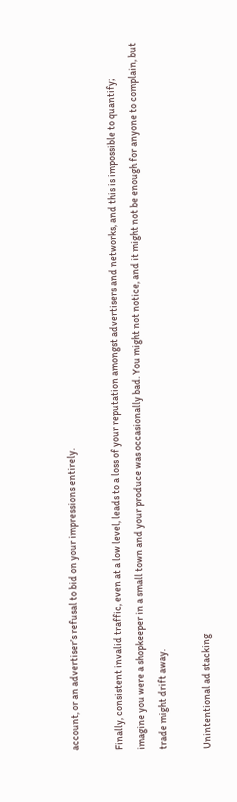account, or an advertiser’s refusal to bid on your impressions entirely.

Finally, consistent invalid traffic, even at a low level, leads to a loss of your reputation amongst advertisers and networks, and this is impossible to quantify; imagine you were a shopkeeper in a small town and your produce was occasionally bad. You might not notice, and it might not be enough for anyone to complain, but trade might drift away.

Unintentional ad stacking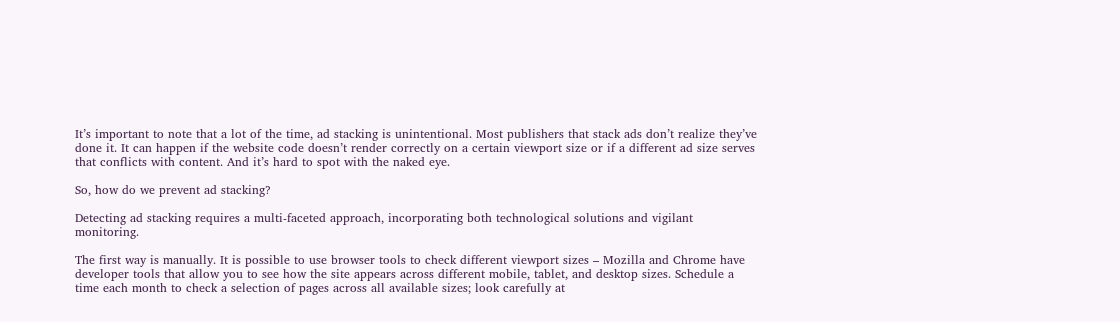It’s important to note that a lot of the time, ad stacking is unintentional. Most publishers that stack ads don’t realize they’ve done it. It can happen if the website code doesn’t render correctly on a certain viewport size or if a different ad size serves that conflicts with content. And it’s hard to spot with the naked eye.

So, how do we prevent ad stacking?

Detecting ad stacking requires a multi-faceted approach, incorporating both technological solutions and vigilant monitoring.

The first way is manually. It is possible to use browser tools to check different viewport sizes – Mozilla and Chrome have developer tools that allow you to see how the site appears across different mobile, tablet, and desktop sizes. Schedule a time each month to check a selection of pages across all available sizes; look carefully at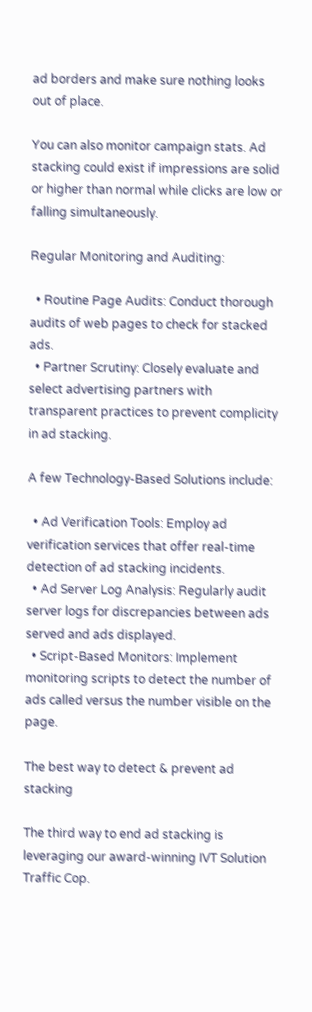ad borders and make sure nothing looks out of place.

You can also monitor campaign stats. Ad stacking could exist if impressions are solid or higher than normal while clicks are low or falling simultaneously.

Regular Monitoring and Auditing:

  • Routine Page Audits: Conduct thorough audits of web pages to check for stacked ads.
  • Partner Scrutiny: Closely evaluate and select advertising partners with transparent practices to prevent complicity in ad stacking.

A few Technology-Based Solutions include:

  • Ad Verification Tools: Employ ad verification services that offer real-time detection of ad stacking incidents.
  • Ad Server Log Analysis: Regularly audit server logs for discrepancies between ads served and ads displayed.
  • Script-Based Monitors: Implement monitoring scripts to detect the number of ads called versus the number visible on the page.

The best way to detect & prevent ad stacking

The third way to end ad stacking is leveraging our award-winning IVT Solution Traffic Cop.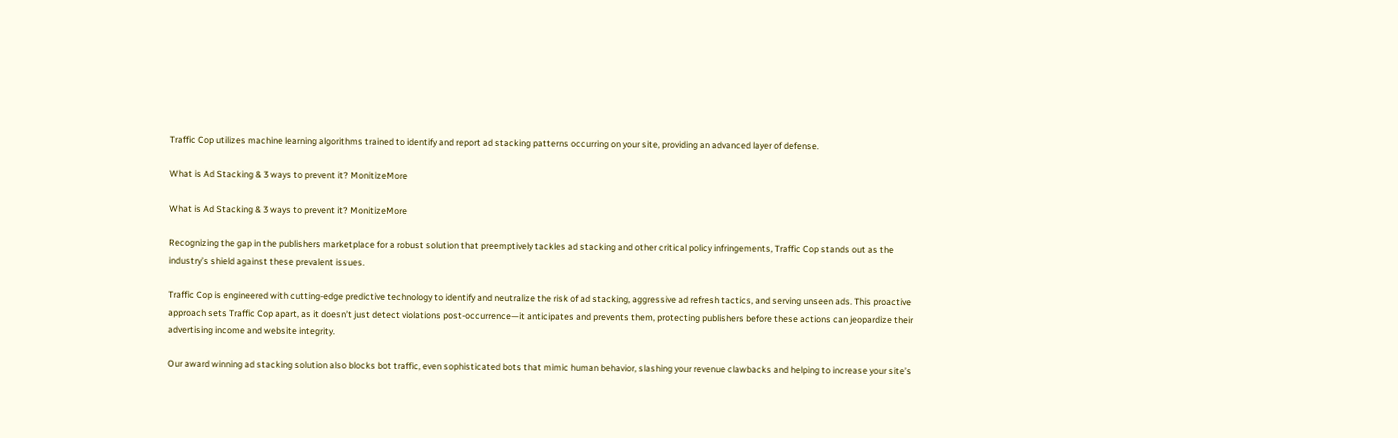Traffic Cop utilizes machine learning algorithms trained to identify and report ad stacking patterns occurring on your site, providing an advanced layer of defense.

What is Ad Stacking & 3 ways to prevent it? MonitizeMore

What is Ad Stacking & 3 ways to prevent it? MonitizeMore

Recognizing the gap in the publishers marketplace for a robust solution that preemptively tackles ad stacking and other critical policy infringements, Traffic Cop stands out as the industry’s shield against these prevalent issues.

Traffic Cop is engineered with cutting-edge predictive technology to identify and neutralize the risk of ad stacking, aggressive ad refresh tactics, and serving unseen ads. This proactive approach sets Traffic Cop apart, as it doesn’t just detect violations post-occurrence—it anticipates and prevents them, protecting publishers before these actions can jeopardize their advertising income and website integrity.

Our award winning ad stacking solution also blocks bot traffic, even sophisticated bots that mimic human behavior, slashing your revenue clawbacks and helping to increase your site’s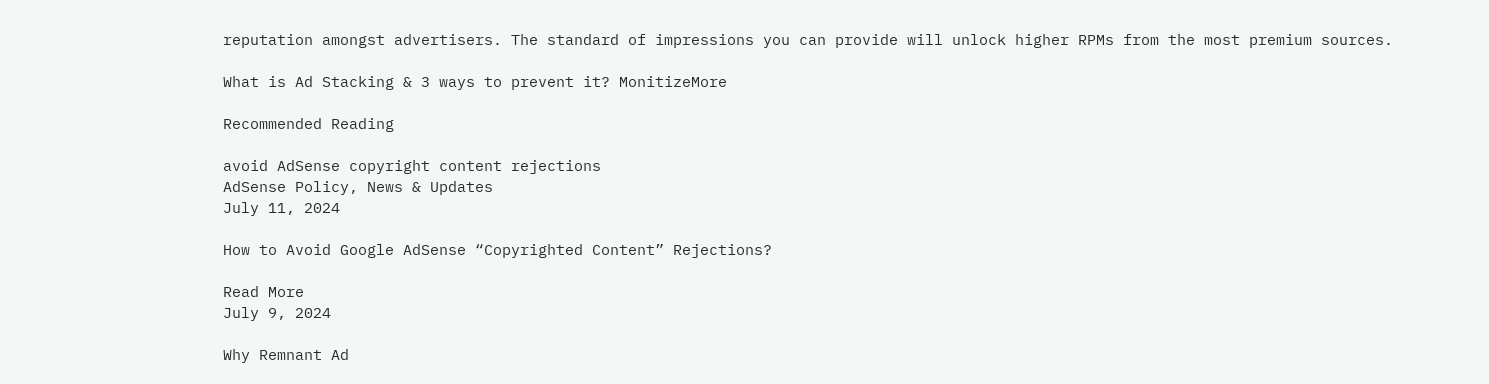reputation amongst advertisers. The standard of impressions you can provide will unlock higher RPMs from the most premium sources.

What is Ad Stacking & 3 ways to prevent it? MonitizeMore

Recommended Reading

avoid AdSense copyright content rejections
AdSense Policy, News & Updates
July 11, 2024

How to Avoid Google AdSense “Copyrighted Content” Rejections?

Read More
July 9, 2024

Why Remnant Ad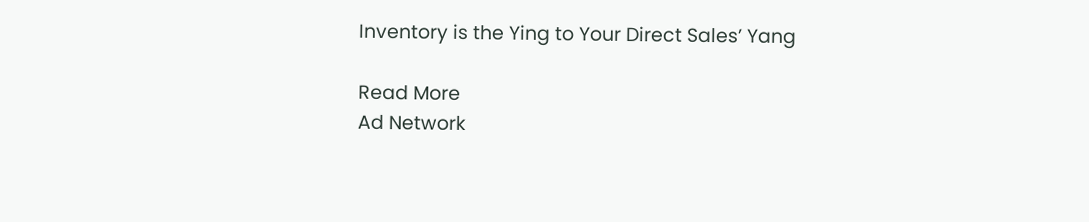Inventory is the Ying to Your Direct Sales’ Yang

Read More
Ad Network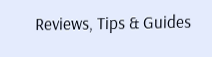Reviews, Tips & Guides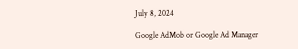July 8, 2024

Google AdMob or Google Ad Manager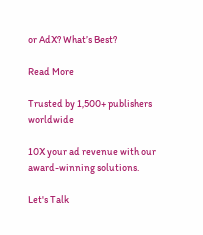or AdX? What’s Best?

Read More

Trusted by 1,500+ publishers worldwide

10X your ad revenue with our award-winning solutions.

Let's Talk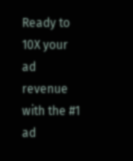Ready to 10X your ad revenue with the #1 ad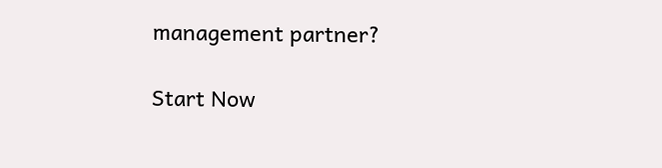management partner?

Start Now